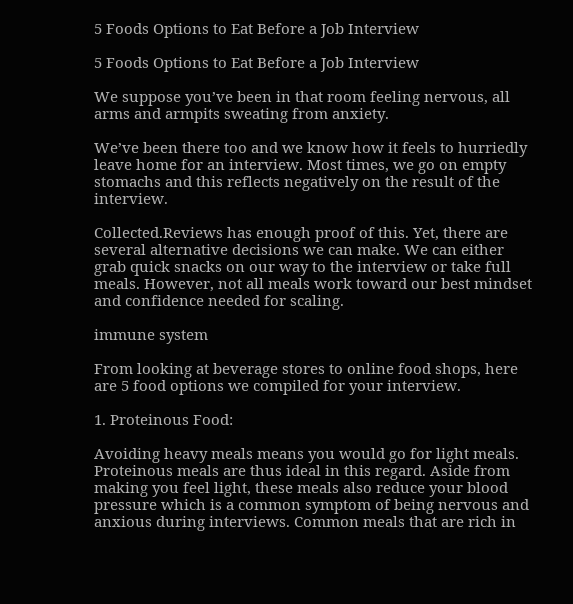5 Foods Options to Eat Before a Job Interview

5 Foods Options to Eat Before a Job Interview

We suppose you’ve been in that room feeling nervous, all arms and armpits sweating from anxiety.

We’ve been there too and we know how it feels to hurriedly leave home for an interview. Most times, we go on empty stomachs and this reflects negatively on the result of the interview.

Collected.Reviews has enough proof of this. Yet, there are several alternative decisions we can make. We can either grab quick snacks on our way to the interview or take full meals. However, not all meals work toward our best mindset and confidence needed for scaling.

immune system

From looking at beverage stores to online food shops, here are 5 food options we compiled for your interview.

1. Proteinous Food:

Avoiding heavy meals means you would go for light meals. Proteinous meals are thus ideal in this regard. Aside from making you feel light, these meals also reduce your blood pressure which is a common symptom of being nervous and anxious during interviews. Common meals that are rich in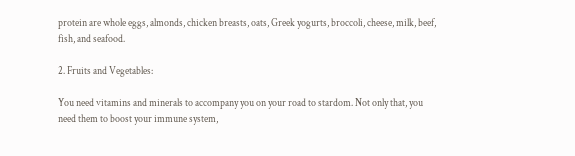protein are whole eggs, almonds, chicken breasts, oats, Greek yogurts, broccoli, cheese, milk, beef, fish, and seafood.

2. Fruits and Vegetables:

You need vitamins and minerals to accompany you on your road to stardom. Not only that, you need them to boost your immune system,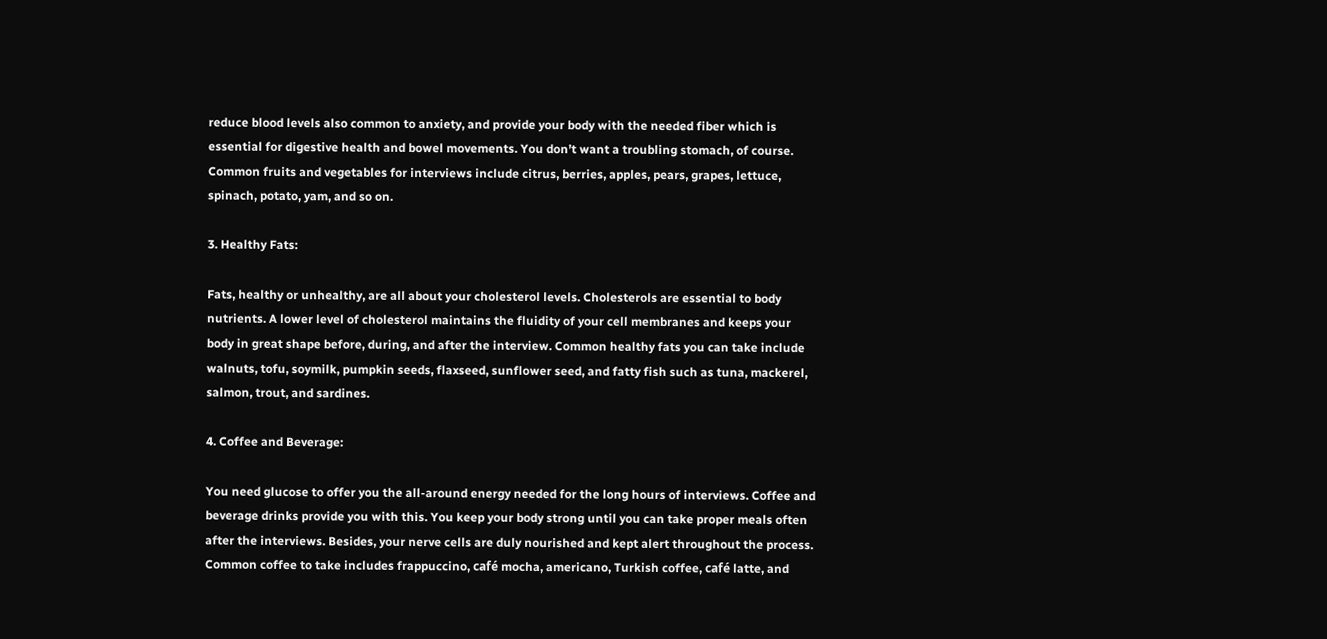reduce blood levels also common to anxiety, and provide your body with the needed fiber which is essential for digestive health and bowel movements. You don’t want a troubling stomach, of course. Common fruits and vegetables for interviews include citrus, berries, apples, pears, grapes, lettuce, spinach, potato, yam, and so on.

3. Healthy Fats:

Fats, healthy or unhealthy, are all about your cholesterol levels. Cholesterols are essential to body nutrients. A lower level of cholesterol maintains the fluidity of your cell membranes and keeps your body in great shape before, during, and after the interview. Common healthy fats you can take include walnuts, tofu, soymilk, pumpkin seeds, flaxseed, sunflower seed, and fatty fish such as tuna, mackerel, salmon, trout, and sardines.

4. Coffee and Beverage:

You need glucose to offer you the all-around energy needed for the long hours of interviews. Coffee and beverage drinks provide you with this. You keep your body strong until you can take proper meals often after the interviews. Besides, your nerve cells are duly nourished and kept alert throughout the process. Common coffee to take includes frappuccino, café mocha, americano, Turkish coffee, café latte, and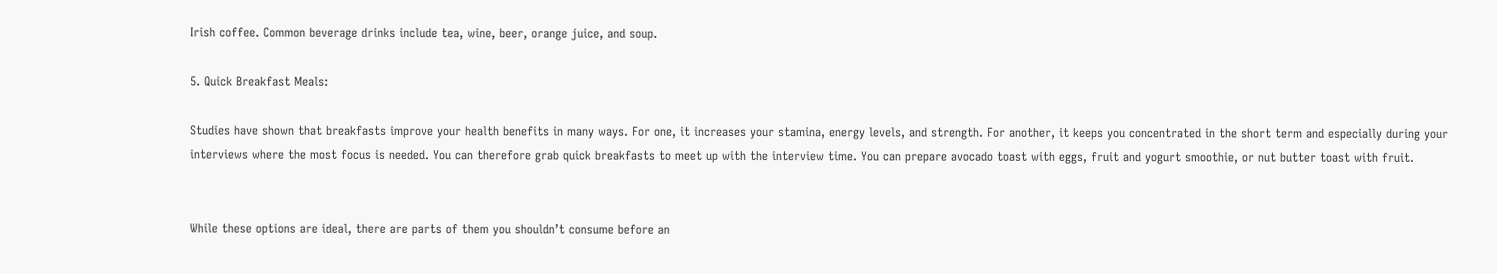Irish coffee. Common beverage drinks include tea, wine, beer, orange juice, and soup.

5. Quick Breakfast Meals:

Studies have shown that breakfasts improve your health benefits in many ways. For one, it increases your stamina, energy levels, and strength. For another, it keeps you concentrated in the short term and especially during your interviews where the most focus is needed. You can therefore grab quick breakfasts to meet up with the interview time. You can prepare avocado toast with eggs, fruit and yogurt smoothie, or nut butter toast with fruit.


While these options are ideal, there are parts of them you shouldn’t consume before an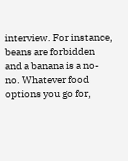interview. For instance, beans are forbidden and a banana is a no-no. Whatever food options you go for,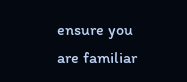ensure you are familiar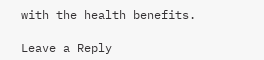with the health benefits.

Leave a Reply